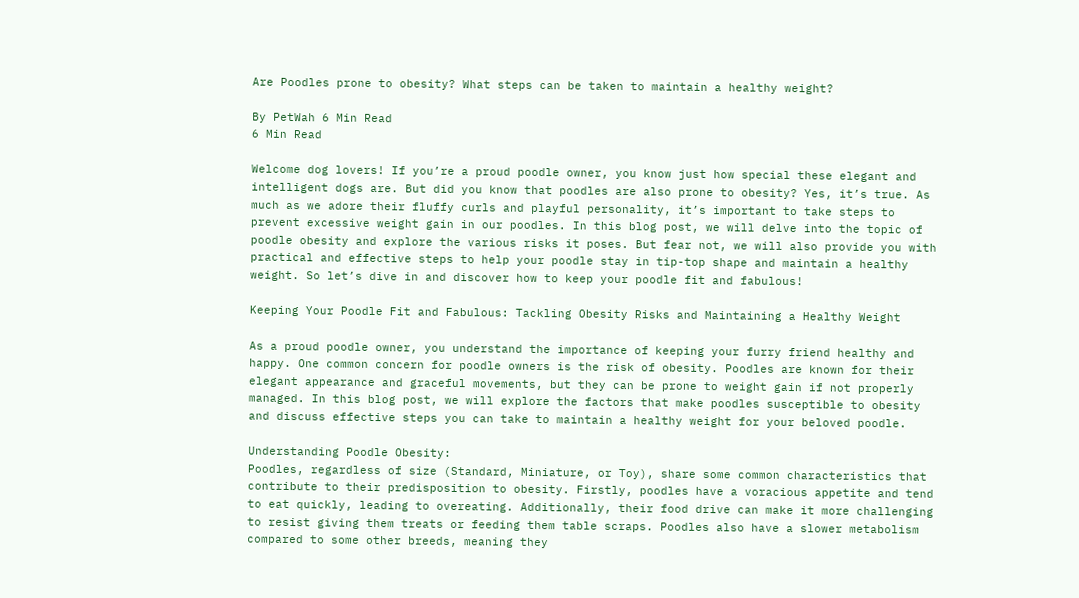Are Poodles prone to obesity? What steps can be taken to maintain a healthy weight?

By PetWah 6 Min Read
6 Min Read

Welcome dog lovers! If you’re a proud poodle owner, you know just how special these elegant and intelligent dogs are. But did you know that poodles are also prone to obesity? Yes, it’s true. As much as we adore their fluffy curls and playful personality, it’s important to take steps to prevent excessive weight gain in our poodles. In this blog post, we will delve into the topic of poodle obesity and explore the various risks it poses. But fear not, we will also provide you with practical and effective steps to help your poodle stay in tip-top shape and maintain a healthy weight. So let’s dive in and discover how to keep your poodle fit and fabulous!

Keeping Your Poodle Fit and Fabulous: Tackling Obesity Risks and Maintaining a Healthy Weight

As a proud poodle owner, you understand the importance of keeping your furry friend healthy and happy. One common concern for poodle owners is the risk of obesity. Poodles are known for their elegant appearance and graceful movements, but they can be prone to weight gain if not properly managed. In this blog post, we will explore the factors that make poodles susceptible to obesity and discuss effective steps you can take to maintain a healthy weight for your beloved poodle.

Understanding Poodle Obesity:
Poodles, regardless of size (Standard, Miniature, or Toy), share some common characteristics that contribute to their predisposition to obesity. Firstly, poodles have a voracious appetite and tend to eat quickly, leading to overeating. Additionally, their food drive can make it more challenging to resist giving them treats or feeding them table scraps. Poodles also have a slower metabolism compared to some other breeds, meaning they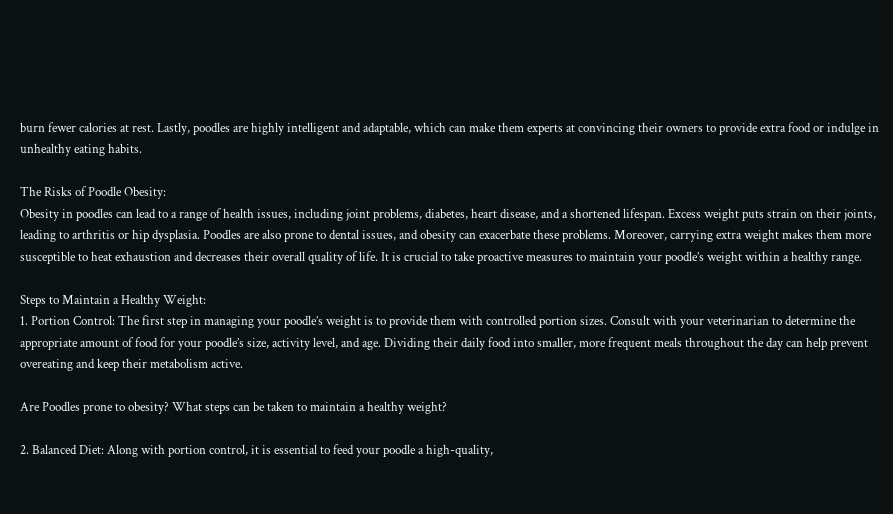burn fewer calories at rest. Lastly, poodles are highly intelligent and adaptable, which can make them experts at convincing their owners to provide extra food or indulge in unhealthy eating habits.

The Risks of Poodle Obesity:
Obesity in poodles can lead to a range of health issues, including joint problems, diabetes, heart disease, and a shortened lifespan. Excess weight puts strain on their joints, leading to arthritis or hip dysplasia. Poodles are also prone to dental issues, and obesity can exacerbate these problems. Moreover, carrying extra weight makes them more susceptible to heat exhaustion and decreases their overall quality of life. It is crucial to take proactive measures to maintain your poodle’s weight within a healthy range.

Steps to Maintain a Healthy Weight:
1. Portion Control: The first step in managing your poodle’s weight is to provide them with controlled portion sizes. Consult with your veterinarian to determine the appropriate amount of food for your poodle’s size, activity level, and age. Dividing their daily food into smaller, more frequent meals throughout the day can help prevent overeating and keep their metabolism active.

Are Poodles prone to obesity? What steps can be taken to maintain a healthy weight?

2. Balanced Diet: Along with portion control, it is essential to feed your poodle a high-quality,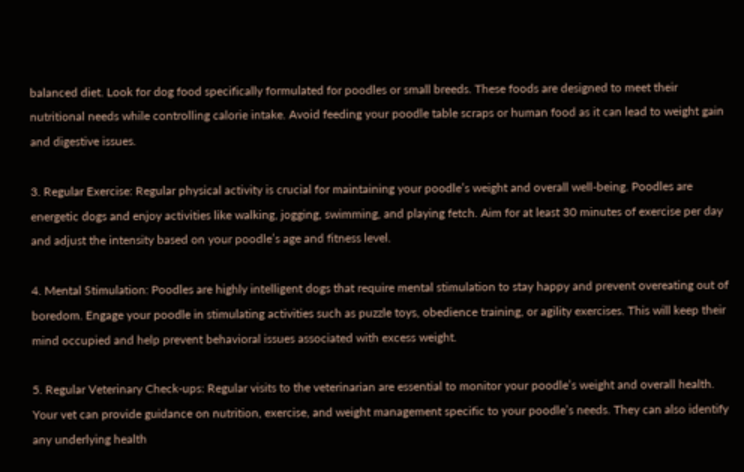balanced diet. Look for dog food specifically formulated for poodles or small breeds. These foods are designed to meet their nutritional needs while controlling calorie intake. Avoid feeding your poodle table scraps or human food as it can lead to weight gain and digestive issues.

3. Regular Exercise: Regular physical activity is crucial for maintaining your poodle’s weight and overall well-being. Poodles are energetic dogs and enjoy activities like walking, jogging, swimming, and playing fetch. Aim for at least 30 minutes of exercise per day and adjust the intensity based on your poodle’s age and fitness level.

4. Mental Stimulation: Poodles are highly intelligent dogs that require mental stimulation to stay happy and prevent overeating out of boredom. Engage your poodle in stimulating activities such as puzzle toys, obedience training, or agility exercises. This will keep their mind occupied and help prevent behavioral issues associated with excess weight.

5. Regular Veterinary Check-ups: Regular visits to the veterinarian are essential to monitor your poodle’s weight and overall health. Your vet can provide guidance on nutrition, exercise, and weight management specific to your poodle’s needs. They can also identify any underlying health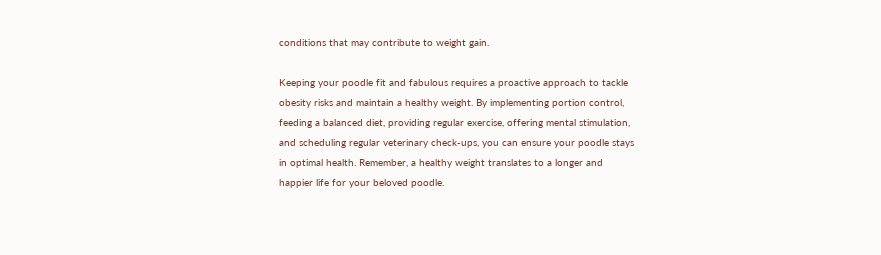conditions that may contribute to weight gain.

Keeping your poodle fit and fabulous requires a proactive approach to tackle obesity risks and maintain a healthy weight. By implementing portion control, feeding a balanced diet, providing regular exercise, offering mental stimulation, and scheduling regular veterinary check-ups, you can ensure your poodle stays in optimal health. Remember, a healthy weight translates to a longer and happier life for your beloved poodle.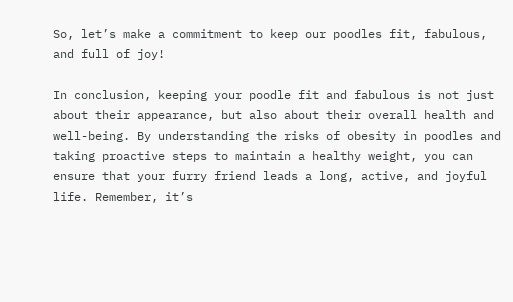So, let’s make a commitment to keep our poodles fit, fabulous, and full of joy!

In conclusion, keeping your poodle fit and fabulous is not just about their appearance, but also about their overall health and well-being. By understanding the risks of obesity in poodles and taking proactive steps to maintain a healthy weight, you can ensure that your furry friend leads a long, active, and joyful life. Remember, it’s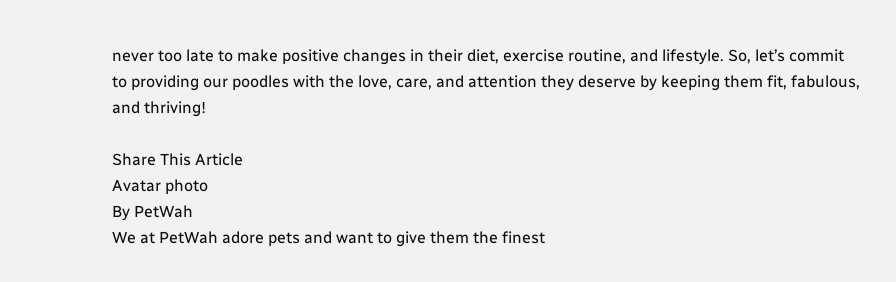never too late to make positive changes in their diet, exercise routine, and lifestyle. So, let’s commit to providing our poodles with the love, care, and attention they deserve by keeping them fit, fabulous, and thriving!

Share This Article
Avatar photo
By PetWah
We at PetWah adore pets and want to give them the finest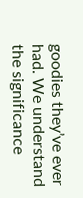goodies they’ve ever had. We understand the significance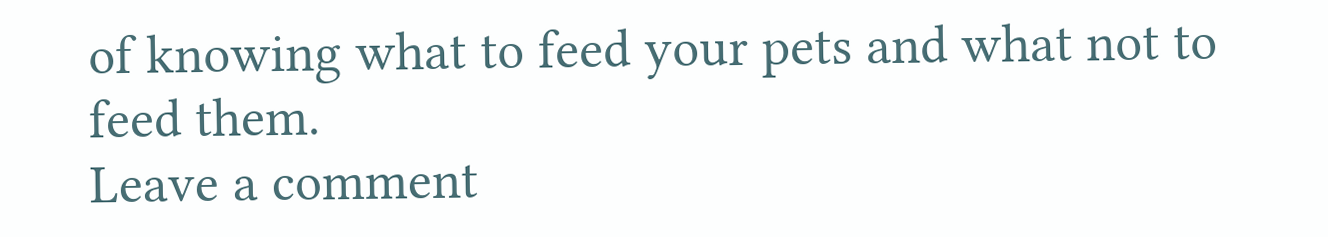of knowing what to feed your pets and what not to feed them.
Leave a comment